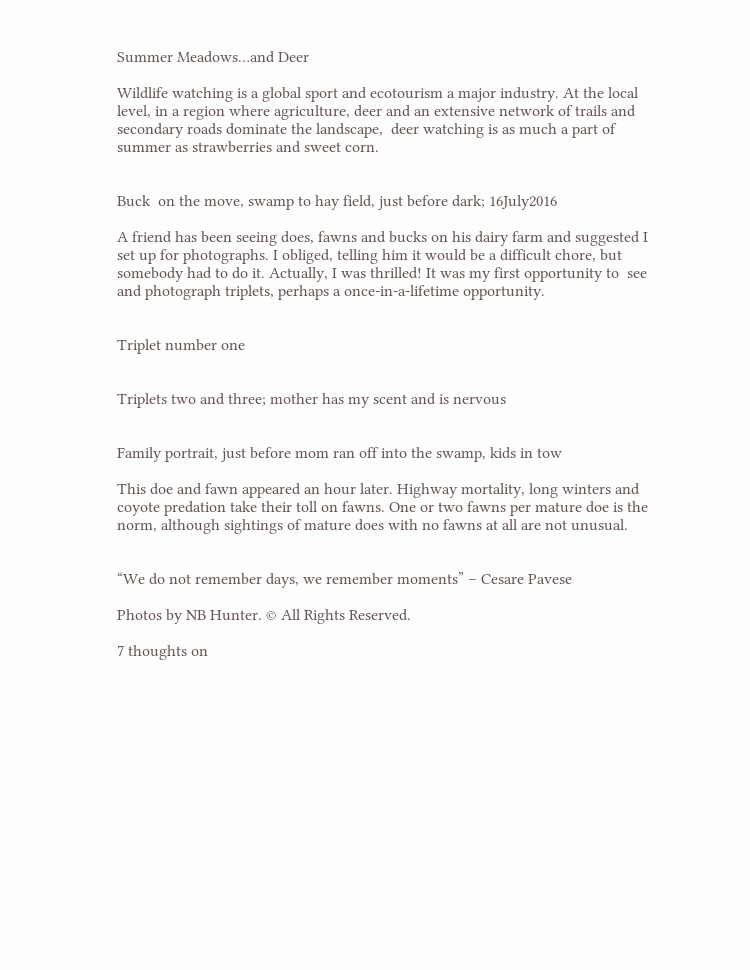Summer Meadows…and Deer

Wildlife watching is a global sport and ecotourism a major industry. At the local level, in a region where agriculture, deer and an extensive network of trails and secondary roads dominate the landscape,  deer watching is as much a part of summer as strawberries and sweet corn.


Buck  on the move, swamp to hay field, just before dark; 16July2016

A friend has been seeing does, fawns and bucks on his dairy farm and suggested I set up for photographs. I obliged, telling him it would be a difficult chore, but somebody had to do it. Actually, I was thrilled! It was my first opportunity to  see and photograph triplets, perhaps a once-in-a-lifetime opportunity.


Triplet number one


Triplets two and three; mother has my scent and is nervous


Family portrait, just before mom ran off into the swamp, kids in tow

This doe and fawn appeared an hour later. Highway mortality, long winters and coyote predation take their toll on fawns. One or two fawns per mature doe is the norm, although sightings of mature does with no fawns at all are not unusual.


“We do not remember days, we remember moments” – Cesare Pavese

Photos by NB Hunter. © All Rights Reserved.

7 thoughts on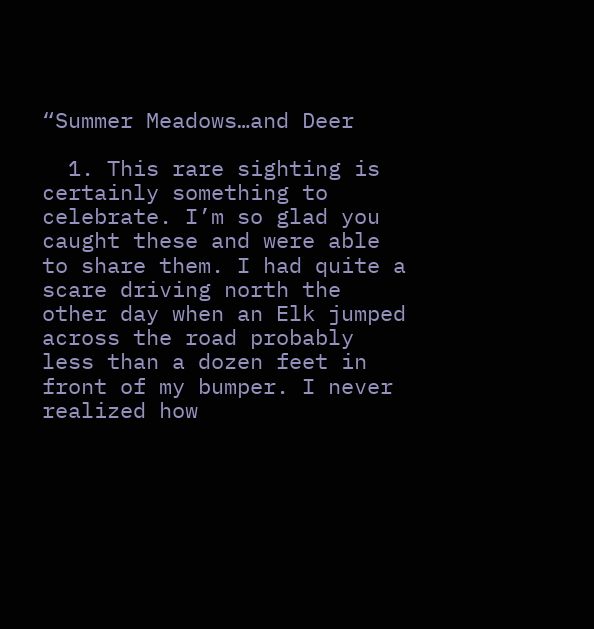“Summer Meadows…and Deer

  1. This rare sighting is certainly something to celebrate. I’m so glad you caught these and were able to share them. I had quite a scare driving north the other day when an Elk jumped across the road probably less than a dozen feet in front of my bumper. I never realized how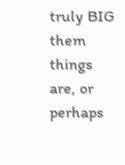truly BIG them things are, or perhaps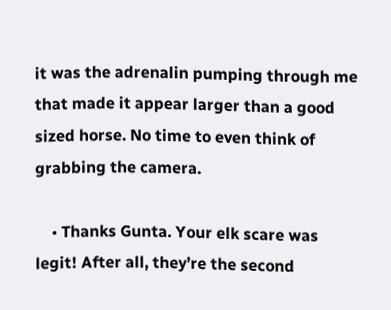it was the adrenalin pumping through me that made it appear larger than a good sized horse. No time to even think of grabbing the camera.

    • Thanks Gunta. Your elk scare was legit! After all, they’re the second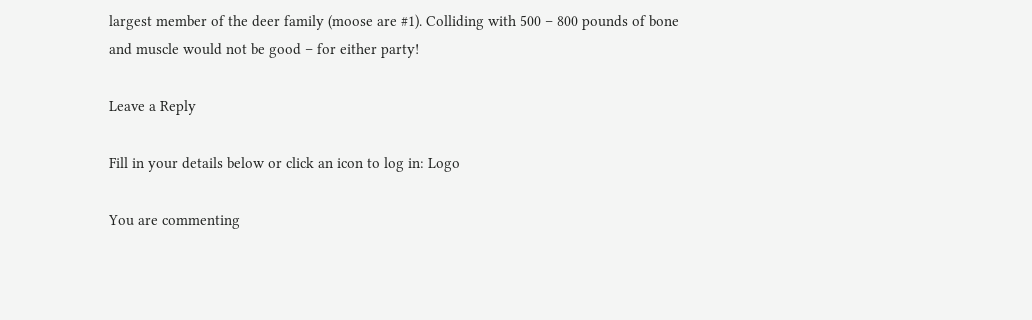largest member of the deer family (moose are #1). Colliding with 500 – 800 pounds of bone and muscle would not be good – for either party!

Leave a Reply

Fill in your details below or click an icon to log in: Logo

You are commenting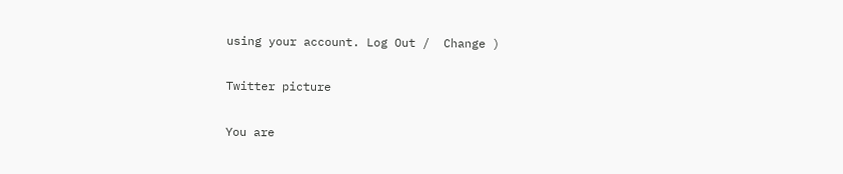using your account. Log Out /  Change )

Twitter picture

You are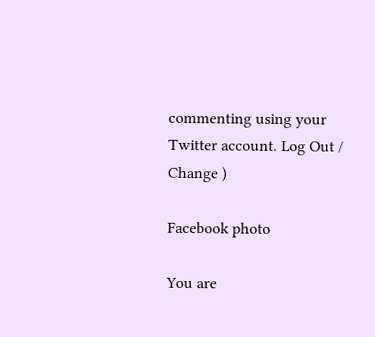commenting using your Twitter account. Log Out /  Change )

Facebook photo

You are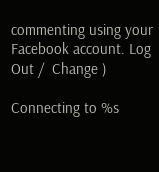commenting using your Facebook account. Log Out /  Change )

Connecting to %s